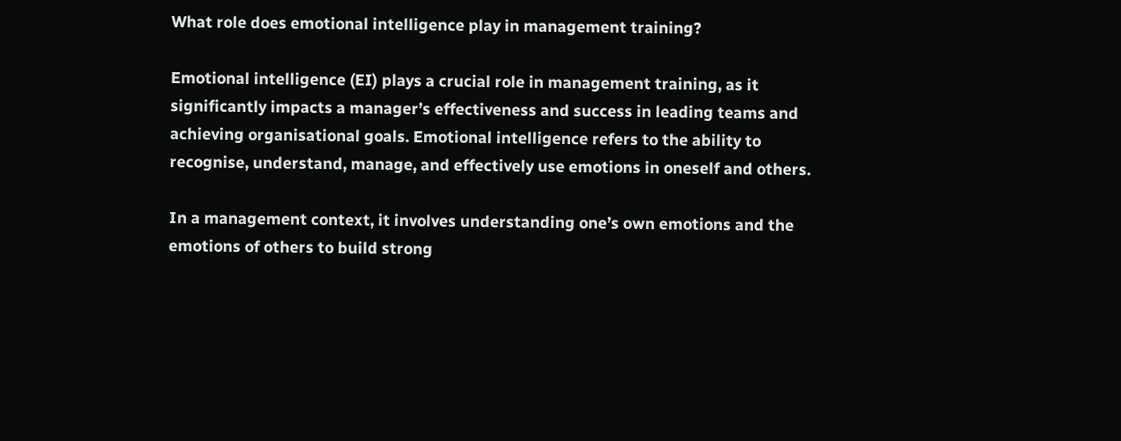What role does emotional intelligence play in management training?

Emotional intelligence (EI) plays a crucial role in management training, as it significantly impacts a manager’s effectiveness and success in leading teams and achieving organisational goals. Emotional intelligence refers to the ability to recognise, understand, manage, and effectively use emotions in oneself and others.

In a management context, it involves understanding one’s own emotions and the emotions of others to build strong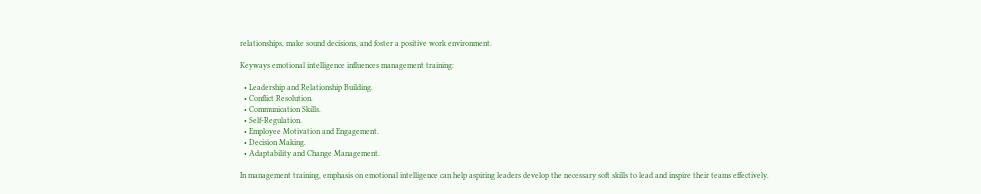relationships, make sound decisions, and foster a positive work environment.

Keyways emotional intelligence influences management training:

  • Leadership and Relationship Building.
  • Conflict Resolution.
  • Communication Skills.
  • Self-Regulation.
  • Employee Motivation and Engagement.
  • Decision Making.
  • Adaptability and Change Management.

In management training, emphasis on emotional intelligence can help aspiring leaders develop the necessary soft skills to lead and inspire their teams effectively.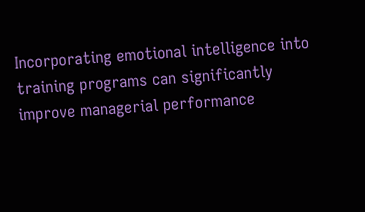Incorporating emotional intelligence into training programs can significantly improve managerial performance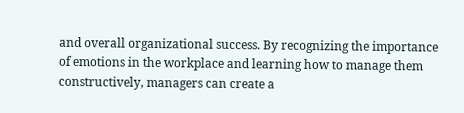and overall organizational success. By recognizing the importance of emotions in the workplace and learning how to manage them constructively, managers can create a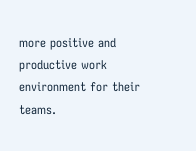more positive and productive work environment for their teams.